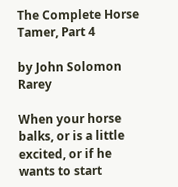The Complete Horse Tamer, Part 4

by John Solomon Rarey

When your horse balks, or is a little excited, or if he wants to start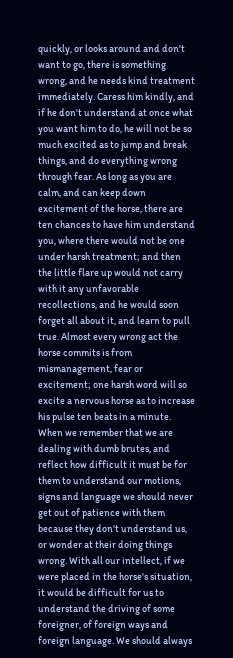quickly, or looks around and don't want to go, there is something wrong, and he needs kind treatment immediately. Caress him kindly, and if he don't understand at once what you want him to do, he will not be so much excited as to jump and break things, and do everything wrong through fear. As long as you are calm, and can keep down excitement of the horse, there are ten chances to have him understand you, where there would not be one under harsh treatment; and then the little flare up would not carry with it any unfavorable recollections, and he would soon forget all about it, and learn to pull true. Almost every wrong act the horse commits is from mismanagement, fear or excitement; one harsh word will so excite a nervous horse as to increase his pulse ten beats in a minute. When we remember that we are dealing with dumb brutes, and reflect how difficult it must be for them to understand our motions, signs and language we should never get out of patience with them because they don't understand us, or wonder at their doing things wrong. With all our intellect, if we were placed in the horse's situation, it would be difficult for us to understand the driving of some foreigner, of foreign ways and foreign language. We should always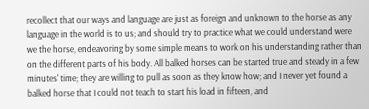recollect that our ways and language are just as foreign and unknown to the horse as any language in the world is to us; and should try to practice what we could understand were we the horse, endeavoring by some simple means to work on his understanding rather than on the different parts of his body. All balked horses can be started true and steady in a few minutes' time; they are willing to pull as soon as they know how; and I never yet found a balked horse that I could not teach to start his load in fifteen, and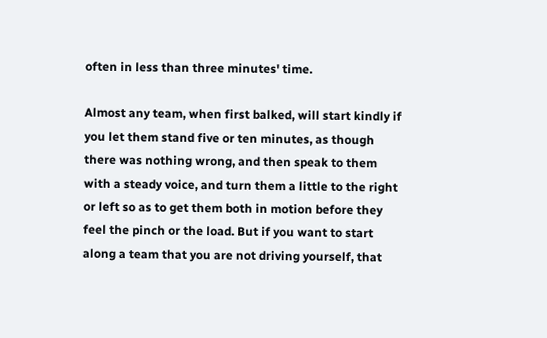often in less than three minutes' time.

Almost any team, when first balked, will start kindly if you let them stand five or ten minutes, as though there was nothing wrong, and then speak to them with a steady voice, and turn them a little to the right or left so as to get them both in motion before they feel the pinch or the load. But if you want to start along a team that you are not driving yourself, that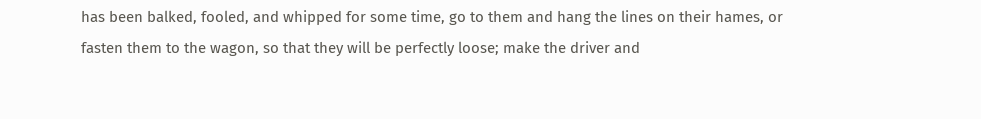has been balked, fooled, and whipped for some time, go to them and hang the lines on their hames, or fasten them to the wagon, so that they will be perfectly loose; make the driver and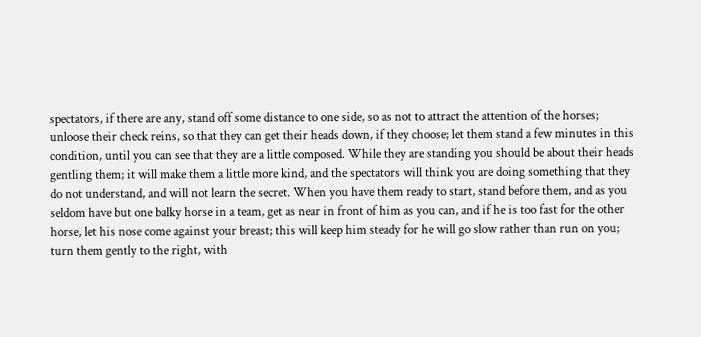spectators, if there are any, stand off some distance to one side, so as not to attract the attention of the horses; unloose their check reins, so that they can get their heads down, if they choose; let them stand a few minutes in this condition, until you can see that they are a little composed. While they are standing you should be about their heads gentling them; it will make them a little more kind, and the spectators will think you are doing something that they do not understand, and will not learn the secret. When you have them ready to start, stand before them, and as you seldom have but one balky horse in a team, get as near in front of him as you can, and if he is too fast for the other horse, let his nose come against your breast; this will keep him steady for he will go slow rather than run on you; turn them gently to the right, with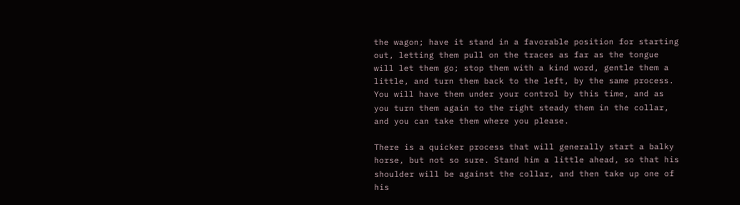the wagon; have it stand in a favorable position for starting out, letting them pull on the traces as far as the tongue will let them go; stop them with a kind word, gentle them a little, and turn them back to the left, by the same process. You will have them under your control by this time, and as you turn them again to the right steady them in the collar, and you can take them where you please.

There is a quicker process that will generally start a balky horse, but not so sure. Stand him a little ahead, so that his shoulder will be against the collar, and then take up one of his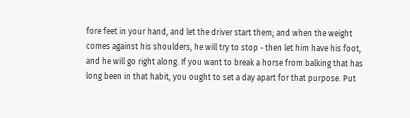fore feet in your hand, and let the driver start them; and when the weight comes against his shoulders, he will try to stop - then let him have his foot, and he will go right along. If you want to break a horse from balking that has long been in that habit, you ought to set a day apart for that purpose. Put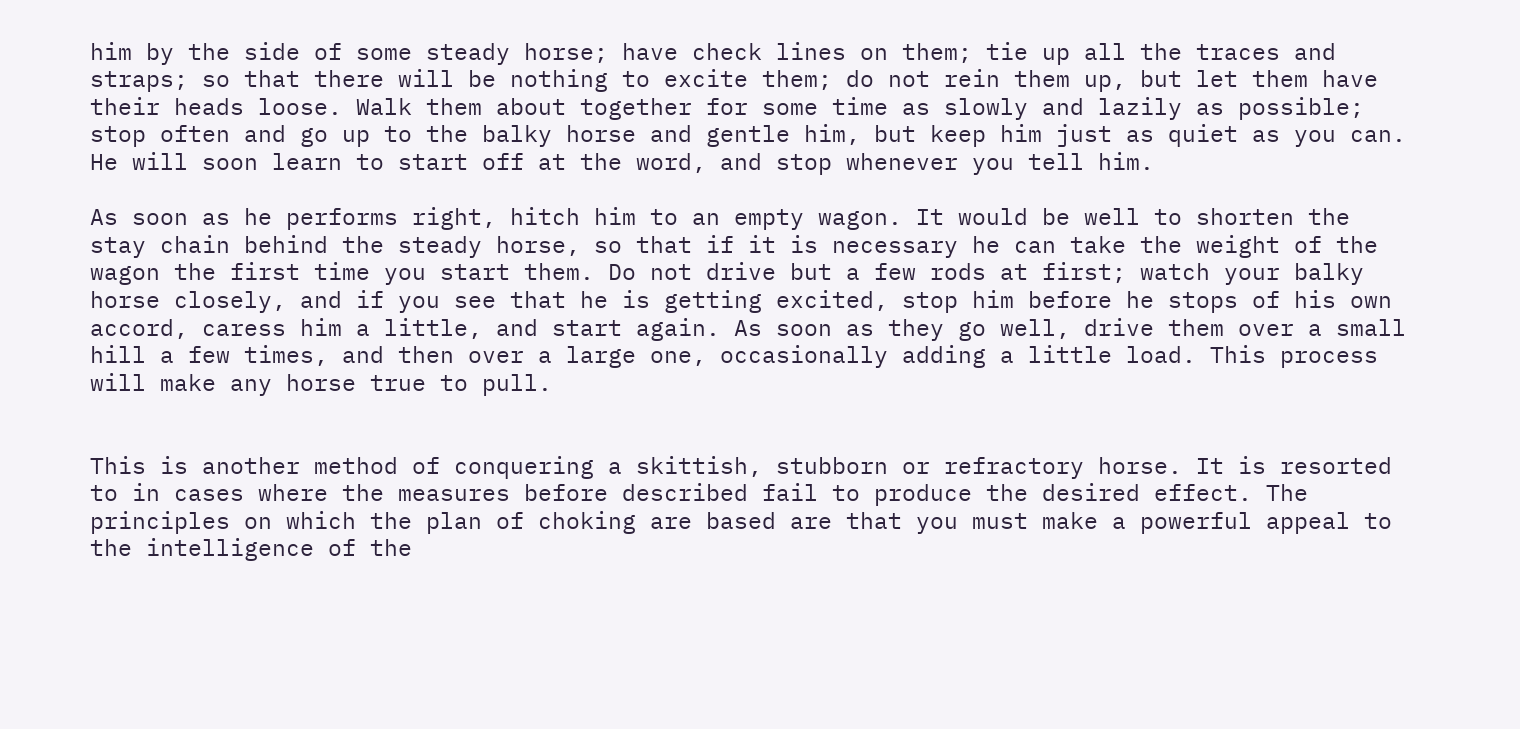him by the side of some steady horse; have check lines on them; tie up all the traces and straps; so that there will be nothing to excite them; do not rein them up, but let them have their heads loose. Walk them about together for some time as slowly and lazily as possible; stop often and go up to the balky horse and gentle him, but keep him just as quiet as you can. He will soon learn to start off at the word, and stop whenever you tell him.

As soon as he performs right, hitch him to an empty wagon. It would be well to shorten the stay chain behind the steady horse, so that if it is necessary he can take the weight of the wagon the first time you start them. Do not drive but a few rods at first; watch your balky horse closely, and if you see that he is getting excited, stop him before he stops of his own accord, caress him a little, and start again. As soon as they go well, drive them over a small hill a few times, and then over a large one, occasionally adding a little load. This process will make any horse true to pull.


This is another method of conquering a skittish, stubborn or refractory horse. It is resorted to in cases where the measures before described fail to produce the desired effect. The principles on which the plan of choking are based are that you must make a powerful appeal to the intelligence of the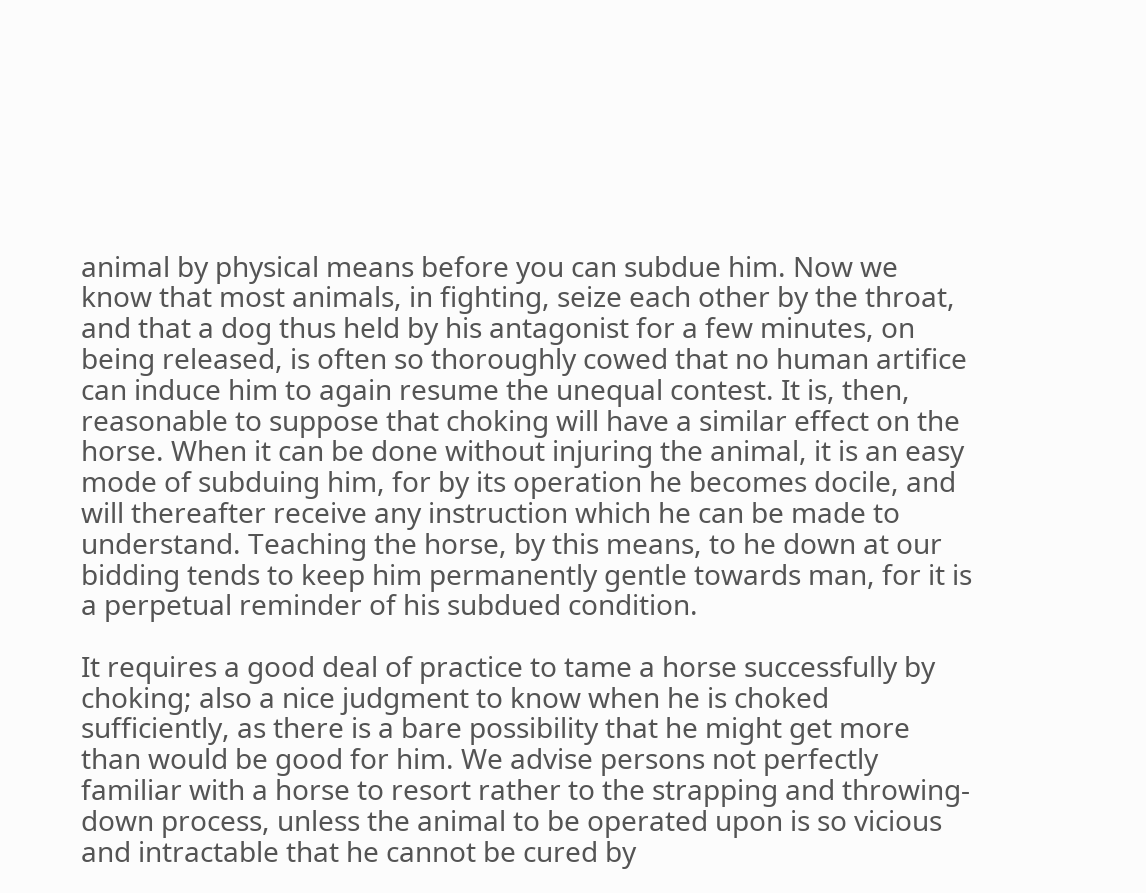animal by physical means before you can subdue him. Now we know that most animals, in fighting, seize each other by the throat, and that a dog thus held by his antagonist for a few minutes, on being released, is often so thoroughly cowed that no human artifice can induce him to again resume the unequal contest. It is, then, reasonable to suppose that choking will have a similar effect on the horse. When it can be done without injuring the animal, it is an easy mode of subduing him, for by its operation he becomes docile, and will thereafter receive any instruction which he can be made to understand. Teaching the horse, by this means, to he down at our bidding tends to keep him permanently gentle towards man, for it is a perpetual reminder of his subdued condition.

It requires a good deal of practice to tame a horse successfully by choking; also a nice judgment to know when he is choked sufficiently, as there is a bare possibility that he might get more than would be good for him. We advise persons not perfectly familiar with a horse to resort rather to the strapping and throwing-down process, unless the animal to be operated upon is so vicious and intractable that he cannot be cured by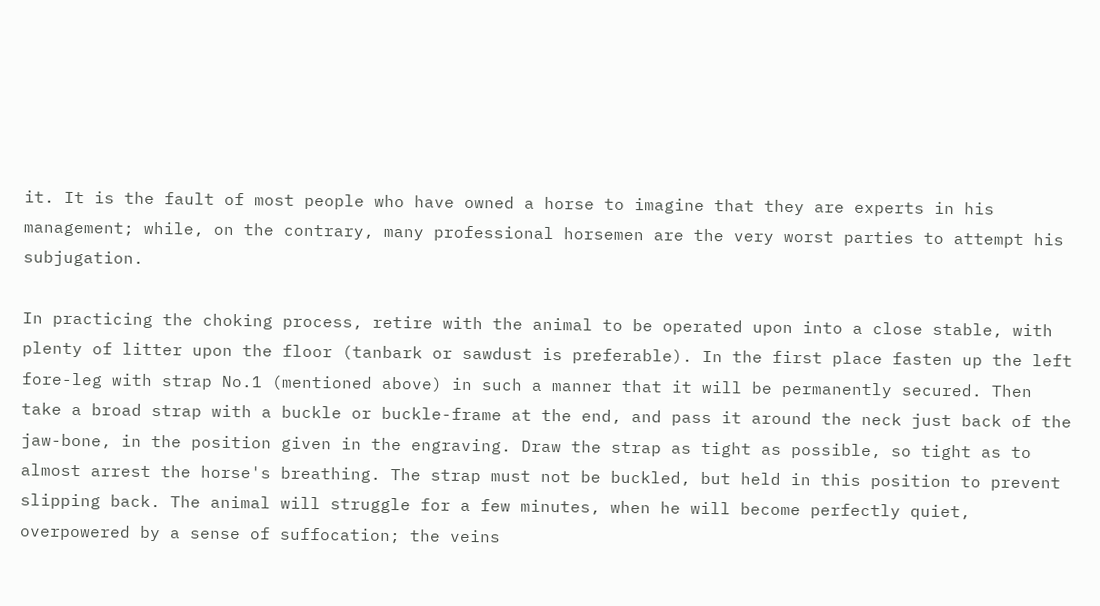it. It is the fault of most people who have owned a horse to imagine that they are experts in his management; while, on the contrary, many professional horsemen are the very worst parties to attempt his subjugation.

In practicing the choking process, retire with the animal to be operated upon into a close stable, with plenty of litter upon the floor (tanbark or sawdust is preferable). In the first place fasten up the left fore-leg with strap No.1 (mentioned above) in such a manner that it will be permanently secured. Then take a broad strap with a buckle or buckle-frame at the end, and pass it around the neck just back of the jaw-bone, in the position given in the engraving. Draw the strap as tight as possible, so tight as to almost arrest the horse's breathing. The strap must not be buckled, but held in this position to prevent slipping back. The animal will struggle for a few minutes, when he will become perfectly quiet, overpowered by a sense of suffocation; the veins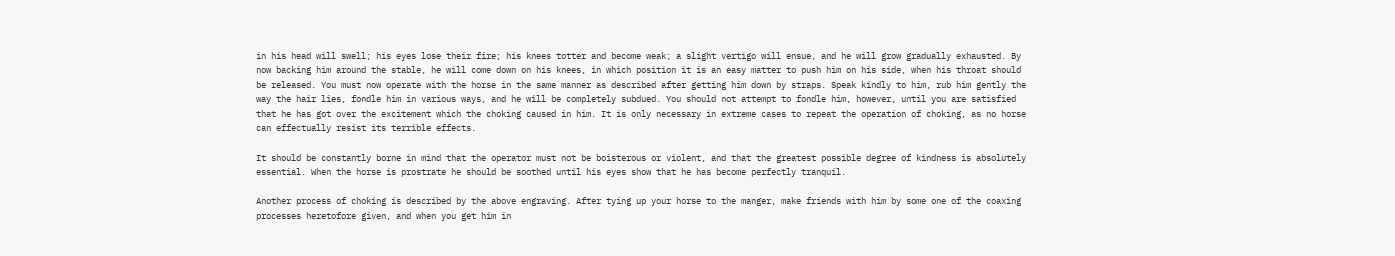in his head will swell; his eyes lose their fire; his knees totter and become weak; a slight vertigo will ensue, and he will grow gradually exhausted. By now backing him around the stable, he will come down on his knees, in which position it is an easy matter to push him on his side, when his throat should be released. You must now operate with the horse in the same manner as described after getting him down by straps. Speak kindly to him, rub him gently the way the hair lies, fondle him in various ways, and he will be completely subdued. You should not attempt to fondle him, however, until you are satisfied that he has got over the excitement which the choking caused in him. It is only necessary in extreme cases to repeat the operation of choking, as no horse can effectually resist its terrible effects.

It should be constantly borne in mind that the operator must not be boisterous or violent, and that the greatest possible degree of kindness is absolutely essential. When the horse is prostrate he should be soothed until his eyes show that he has become perfectly tranquil.

Another process of choking is described by the above engraving. After tying up your horse to the manger, make friends with him by some one of the coaxing processes heretofore given, and when you get him in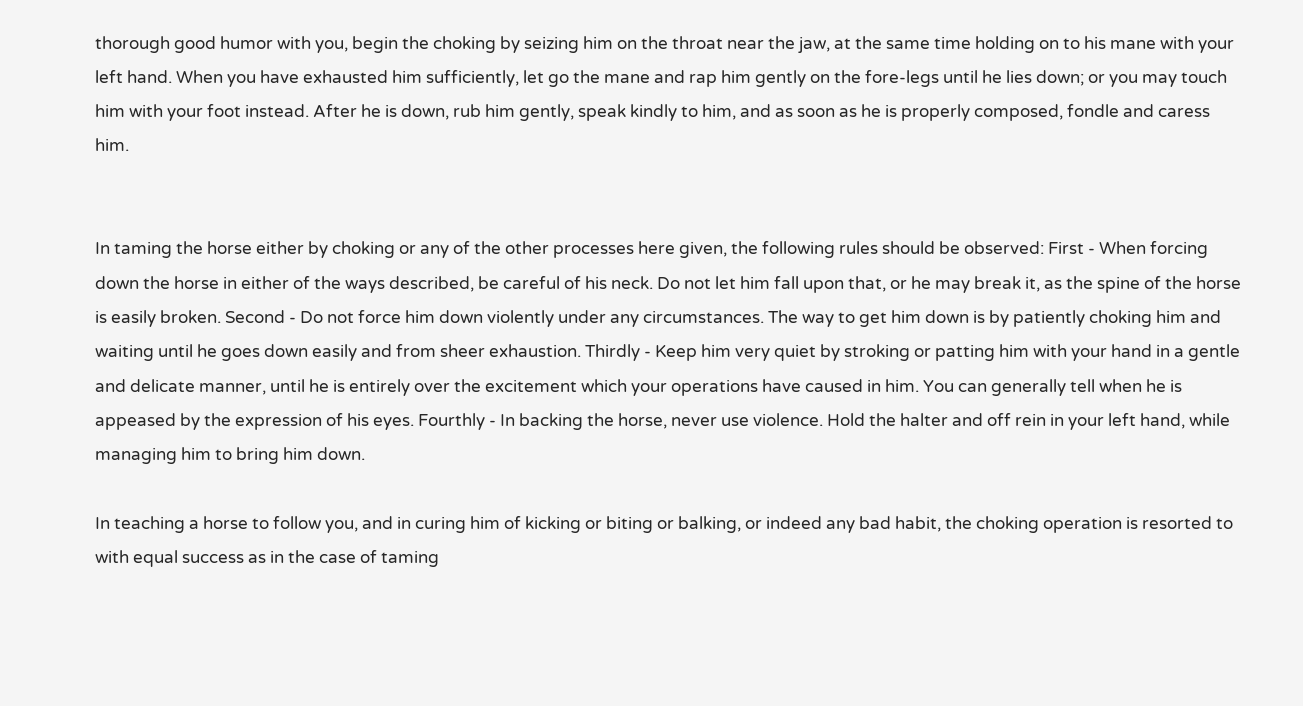thorough good humor with you, begin the choking by seizing him on the throat near the jaw, at the same time holding on to his mane with your left hand. When you have exhausted him sufficiently, let go the mane and rap him gently on the fore-legs until he lies down; or you may touch him with your foot instead. After he is down, rub him gently, speak kindly to him, and as soon as he is properly composed, fondle and caress him.


In taming the horse either by choking or any of the other processes here given, the following rules should be observed: First - When forcing down the horse in either of the ways described, be careful of his neck. Do not let him fall upon that, or he may break it, as the spine of the horse is easily broken. Second - Do not force him down violently under any circumstances. The way to get him down is by patiently choking him and waiting until he goes down easily and from sheer exhaustion. Thirdly - Keep him very quiet by stroking or patting him with your hand in a gentle and delicate manner, until he is entirely over the excitement which your operations have caused in him. You can generally tell when he is appeased by the expression of his eyes. Fourthly - In backing the horse, never use violence. Hold the halter and off rein in your left hand, while managing him to bring him down.

In teaching a horse to follow you, and in curing him of kicking or biting or balking, or indeed any bad habit, the choking operation is resorted to with equal success as in the case of taming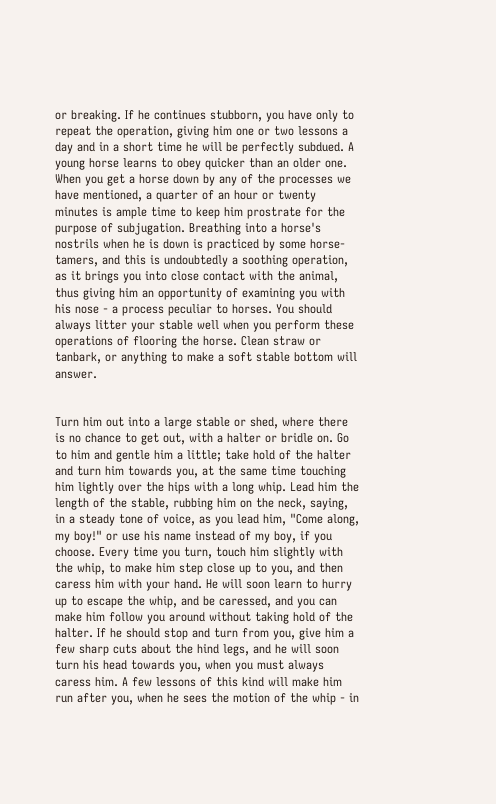or breaking. If he continues stubborn, you have only to repeat the operation, giving him one or two lessons a day and in a short time he will be perfectly subdued. A young horse learns to obey quicker than an older one. When you get a horse down by any of the processes we have mentioned, a quarter of an hour or twenty minutes is ample time to keep him prostrate for the purpose of subjugation. Breathing into a horse's nostrils when he is down is practiced by some horse-tamers, and this is undoubtedly a soothing operation, as it brings you into close contact with the animal, thus giving him an opportunity of examining you with his nose - a process peculiar to horses. You should always litter your stable well when you perform these operations of flooring the horse. Clean straw or tanbark, or anything to make a soft stable bottom will answer.


Turn him out into a large stable or shed, where there is no chance to get out, with a halter or bridle on. Go to him and gentle him a little; take hold of the halter and turn him towards you, at the same time touching him lightly over the hips with a long whip. Lead him the length of the stable, rubbing him on the neck, saying, in a steady tone of voice, as you lead him, "Come along, my boy!" or use his name instead of my boy, if you choose. Every time you turn, touch him slightly with the whip, to make him step close up to you, and then caress him with your hand. He will soon learn to hurry up to escape the whip, and be caressed, and you can make him follow you around without taking hold of the halter. If he should stop and turn from you, give him a few sharp cuts about the hind legs, and he will soon turn his head towards you, when you must always caress him. A few lessons of this kind will make him run after you, when he sees the motion of the whip - in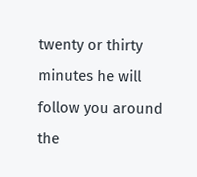twenty or thirty minutes he will follow you around the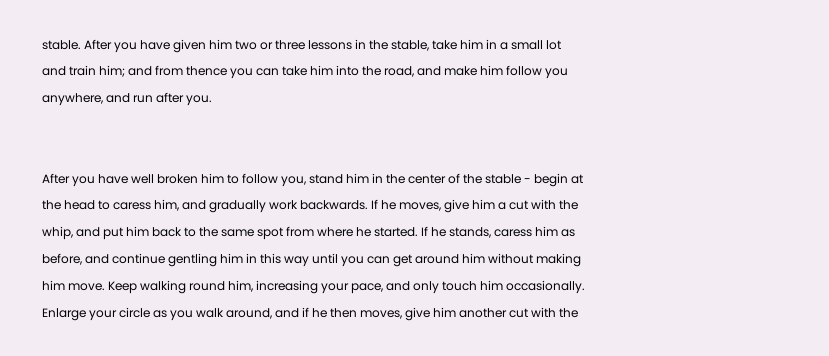stable. After you have given him two or three lessons in the stable, take him in a small lot and train him; and from thence you can take him into the road, and make him follow you anywhere, and run after you.


After you have well broken him to follow you, stand him in the center of the stable - begin at the head to caress him, and gradually work backwards. If he moves, give him a cut with the whip, and put him back to the same spot from where he started. If he stands, caress him as before, and continue gentling him in this way until you can get around him without making him move. Keep walking round him, increasing your pace, and only touch him occasionally. Enlarge your circle as you walk around, and if he then moves, give him another cut with the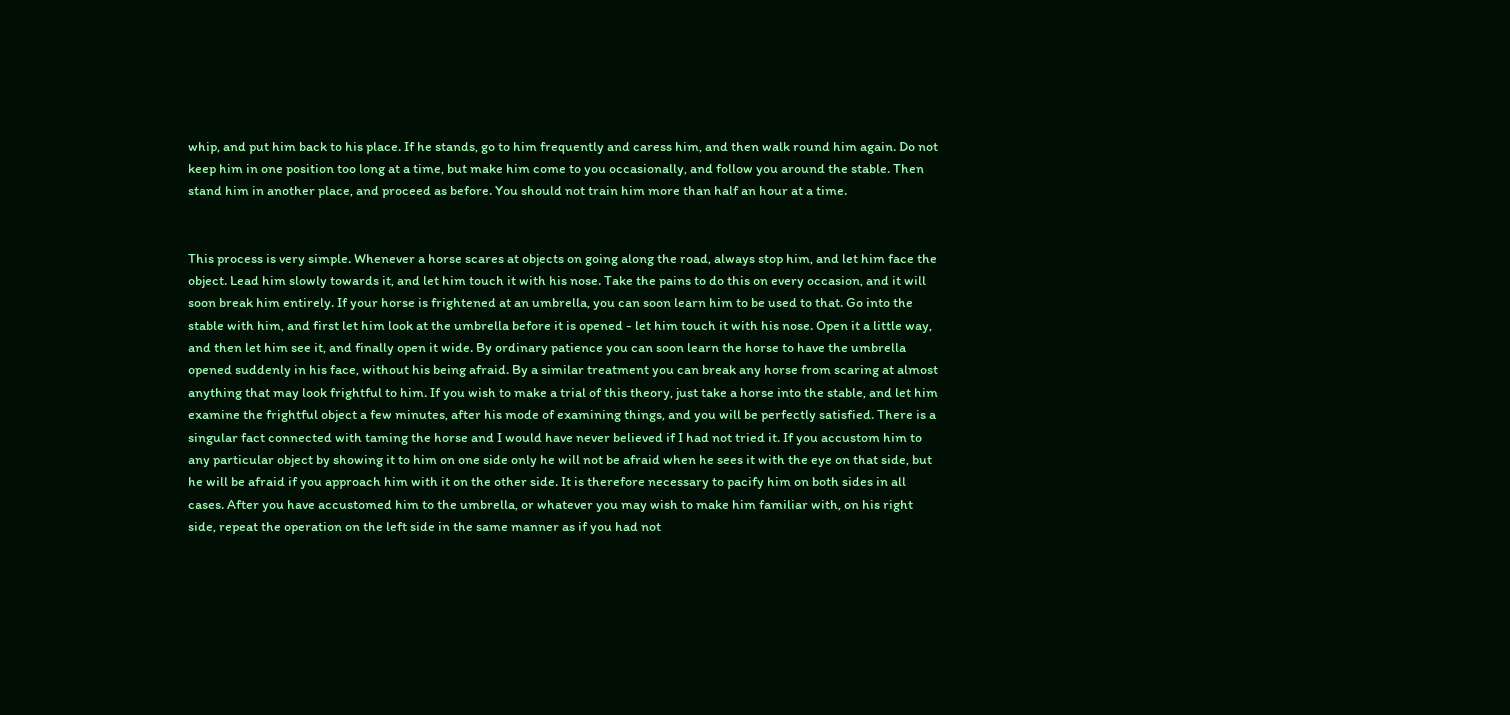whip, and put him back to his place. If he stands, go to him frequently and caress him, and then walk round him again. Do not keep him in one position too long at a time, but make him come to you occasionally, and follow you around the stable. Then stand him in another place, and proceed as before. You should not train him more than half an hour at a time.


This process is very simple. Whenever a horse scares at objects on going along the road, always stop him, and let him face the object. Lead him slowly towards it, and let him touch it with his nose. Take the pains to do this on every occasion, and it will soon break him entirely. If your horse is frightened at an umbrella, you can soon learn him to be used to that. Go into the stable with him, and first let him look at the umbrella before it is opened - let him touch it with his nose. Open it a little way, and then let him see it, and finally open it wide. By ordinary patience you can soon learn the horse to have the umbrella opened suddenly in his face, without his being afraid. By a similar treatment you can break any horse from scaring at almost anything that may look frightful to him. If you wish to make a trial of this theory, just take a horse into the stable, and let him examine the frightful object a few minutes, after his mode of examining things, and you will be perfectly satisfied. There is a singular fact connected with taming the horse and I would have never believed if I had not tried it. If you accustom him to any particular object by showing it to him on one side only he will not be afraid when he sees it with the eye on that side, but he will be afraid if you approach him with it on the other side. It is therefore necessary to pacify him on both sides in all cases. After you have accustomed him to the umbrella, or whatever you may wish to make him familiar with, on his right side, repeat the operation on the left side in the same manner as if you had not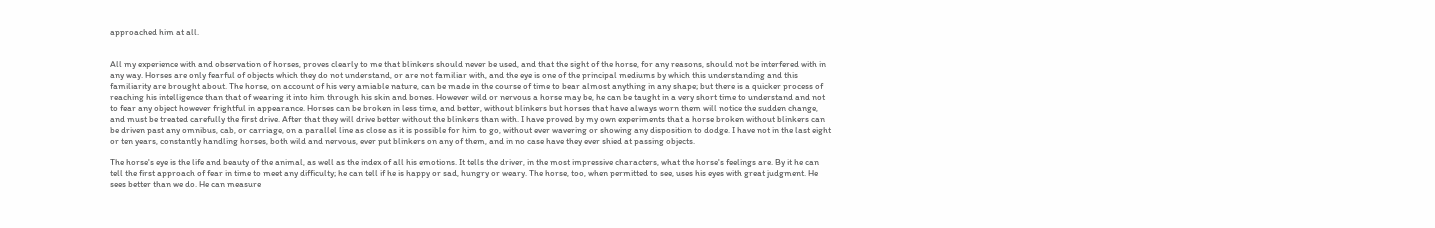approached him at all.


All my experience with and observation of horses, proves clearly to me that blinkers should never be used, and that the sight of the horse, for any reasons, should not be interfered with in any way. Horses are only fearful of objects which they do not understand, or are not familiar with, and the eye is one of the principal mediums by which this understanding and this familiarity are brought about. The horse, on account of his very amiable nature, can be made in the course of time to bear almost anything in any shape; but there is a quicker process of reaching his intelligence than that of wearing it into him through his skin and bones. However wild or nervous a horse may be, he can be taught in a very short time to understand and not to fear any object however frightful in appearance. Horses can be broken in less time, and better, without blinkers but horses that have always worn them will notice the sudden change, and must be treated carefully the first drive. After that they will drive better without the blinkers than with. I have proved by my own experiments that a horse broken without blinkers can be driven past any omnibus, cab, or carriage, on a parallel line as close as it is possible for him to go, without ever wavering or showing any disposition to dodge. I have not in the last eight or ten years, constantly handling horses, both wild and nervous, ever put blinkers on any of them, and in no case have they ever shied at passing objects.

The horse's eye is the life and beauty of the animal, as well as the index of all his emotions. It tells the driver, in the most impressive characters, what the horse's feelings are. By it he can tell the first approach of fear in time to meet any difficulty; he can tell if he is happy or sad, hungry or weary. The horse, too, when permitted to see, uses his eyes with great judgment. He sees better than we do. He can measure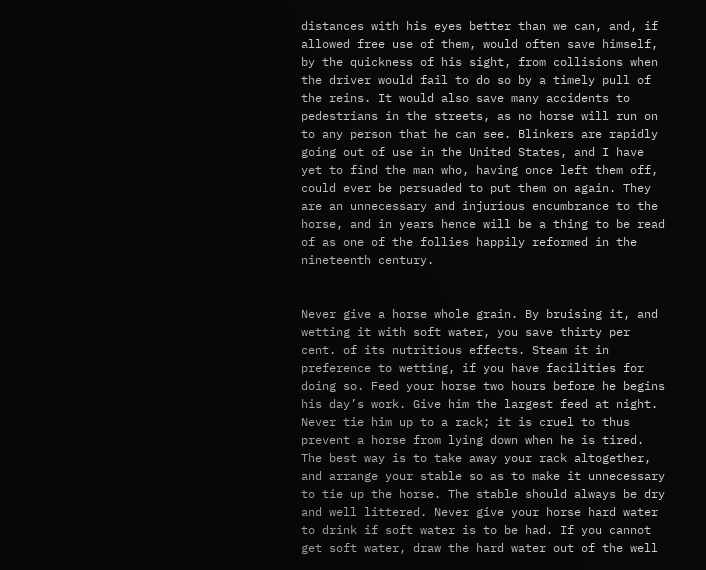distances with his eyes better than we can, and, if allowed free use of them, would often save himself, by the quickness of his sight, from collisions when the driver would fail to do so by a timely pull of the reins. It would also save many accidents to pedestrians in the streets, as no horse will run on to any person that he can see. Blinkers are rapidly going out of use in the United States, and I have yet to find the man who, having once left them off, could ever be persuaded to put them on again. They are an unnecessary and injurious encumbrance to the horse, and in years hence will be a thing to be read of as one of the follies happily reformed in the nineteenth century.


Never give a horse whole grain. By bruising it, and wetting it with soft water, you save thirty per cent. of its nutritious effects. Steam it in preference to wetting, if you have facilities for doing so. Feed your horse two hours before he begins his day’s work. Give him the largest feed at night. Never tie him up to a rack; it is cruel to thus prevent a horse from lying down when he is tired. The best way is to take away your rack altogether, and arrange your stable so as to make it unnecessary to tie up the horse. The stable should always be dry and well littered. Never give your horse hard water to drink if soft water is to be had. If you cannot get soft water, draw the hard water out of the well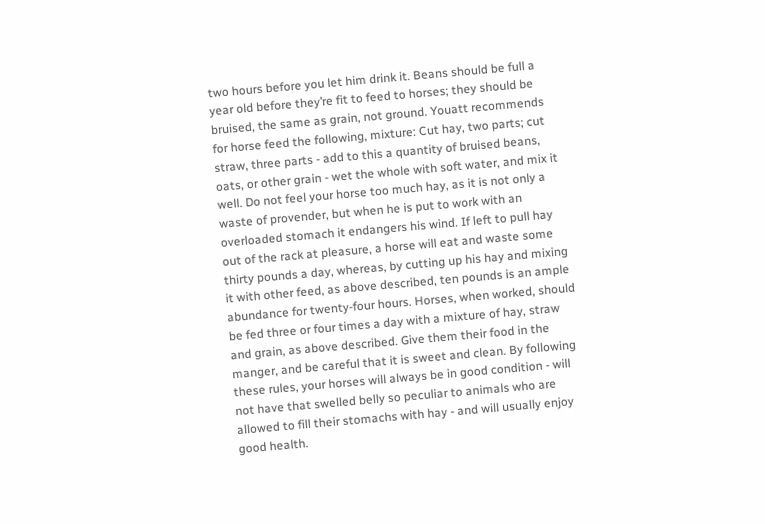two hours before you let him drink it. Beans should be full a year old before they’re fit to feed to horses; they should be bruised, the same as grain, not ground. Youatt recommends for horse feed the following, mixture: Cut hay, two parts; cut straw, three parts - add to this a quantity of bruised beans, oats, or other grain - wet the whole with soft water, and mix it well. Do not feel your horse too much hay, as it is not only a waste of provender, but when he is put to work with an overloaded stomach it endangers his wind. If left to pull hay out of the rack at pleasure, a horse will eat and waste some thirty pounds a day, whereas, by cutting up his hay and mixing it with other feed, as above described, ten pounds is an ample abundance for twenty-four hours. Horses, when worked, should be fed three or four times a day with a mixture of hay, straw and grain, as above described. Give them their food in the manger, and be careful that it is sweet and clean. By following these rules, your horses will always be in good condition - will not have that swelled belly so peculiar to animals who are allowed to fill their stomachs with hay - and will usually enjoy good health.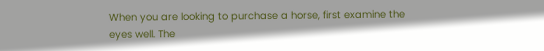When you are looking to purchase a horse, first examine the eyes well. The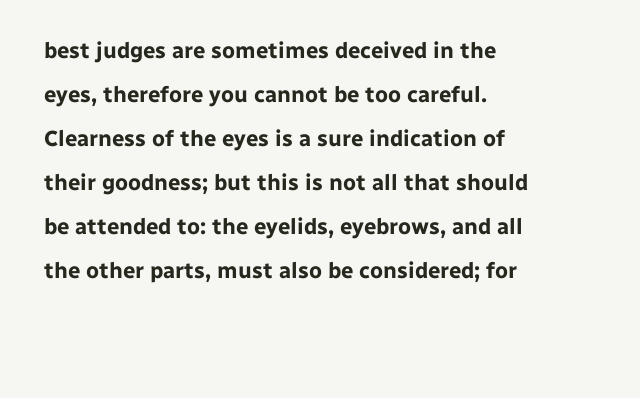best judges are sometimes deceived in the eyes, therefore you cannot be too careful. Clearness of the eyes is a sure indication of their goodness; but this is not all that should be attended to: the eyelids, eyebrows, and all the other parts, must also be considered; for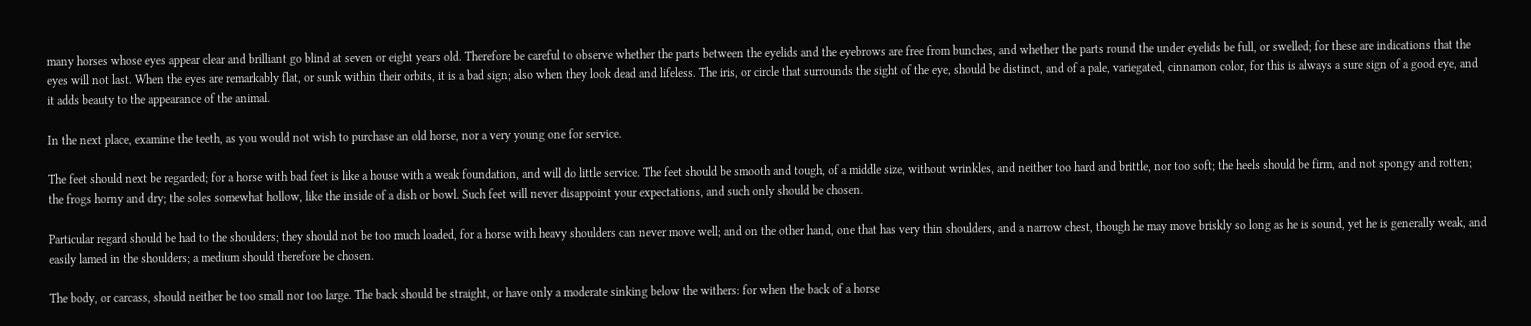many horses whose eyes appear clear and brilliant go blind at seven or eight years old. Therefore be careful to observe whether the parts between the eyelids and the eyebrows are free from bunches, and whether the parts round the under eyelids be full, or swelled; for these are indications that the eyes will not last. When the eyes are remarkably flat, or sunk within their orbits, it is a bad sign; also when they look dead and lifeless. The iris, or circle that surrounds the sight of the eye, should be distinct, and of a pale, variegated, cinnamon color, for this is always a sure sign of a good eye, and it adds beauty to the appearance of the animal.

In the next place, examine the teeth, as you would not wish to purchase an old horse, nor a very young one for service.

The feet should next be regarded; for a horse with bad feet is like a house with a weak foundation, and will do little service. The feet should be smooth and tough, of a middle size, without wrinkles, and neither too hard and brittle, nor too soft; the heels should be firm, and not spongy and rotten; the frogs horny and dry; the soles somewhat hollow, like the inside of a dish or bowl. Such feet will never disappoint your expectations, and such only should be chosen.

Particular regard should be had to the shoulders; they should not be too much loaded, for a horse with heavy shoulders can never move well; and on the other hand, one that has very thin shoulders, and a narrow chest, though he may move briskly so long as he is sound, yet he is generally weak, and easily lamed in the shoulders; a medium should therefore be chosen.

The body, or carcass, should neither be too small nor too large. The back should be straight, or have only a moderate sinking below the withers: for when the back of a horse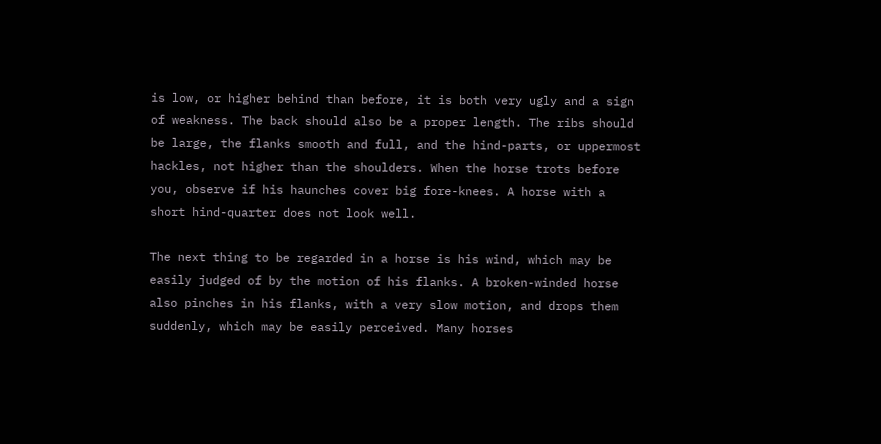is low, or higher behind than before, it is both very ugly and a sign of weakness. The back should also be a proper length. The ribs should be large, the flanks smooth and full, and the hind-parts, or uppermost hackles, not higher than the shoulders. When the horse trots before you, observe if his haunches cover big fore-knees. A horse with a short hind-quarter does not look well.

The next thing to be regarded in a horse is his wind, which may be easily judged of by the motion of his flanks. A broken-winded horse also pinches in his flanks, with a very slow motion, and drops them suddenly, which may be easily perceived. Many horses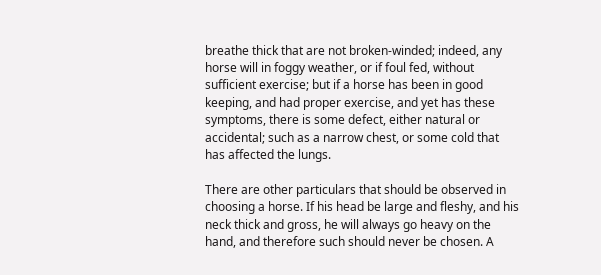breathe thick that are not broken-winded; indeed, any horse will in foggy weather, or if foul fed, without sufficient exercise; but if a horse has been in good keeping, and had proper exercise, and yet has these symptoms, there is some defect, either natural or accidental; such as a narrow chest, or some cold that has affected the lungs.

There are other particulars that should be observed in choosing a horse. If his head be large and fleshy, and his neck thick and gross, he will always go heavy on the hand, and therefore such should never be chosen. A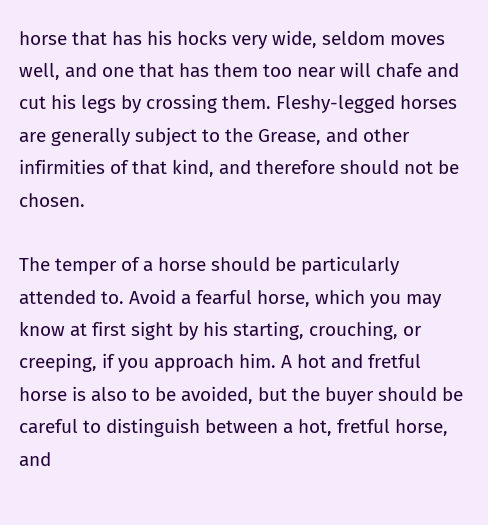horse that has his hocks very wide, seldom moves well, and one that has them too near will chafe and cut his legs by crossing them. Fleshy-legged horses are generally subject to the Grease, and other infirmities of that kind, and therefore should not be chosen.

The temper of a horse should be particularly attended to. Avoid a fearful horse, which you may know at first sight by his starting, crouching, or creeping, if you approach him. A hot and fretful horse is also to be avoided, but the buyer should be careful to distinguish between a hot, fretful horse, and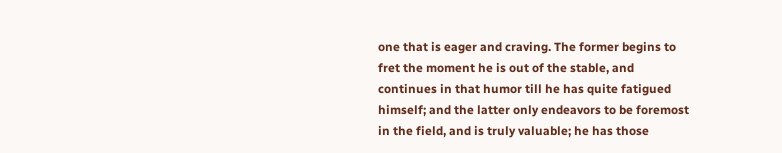one that is eager and craving. The former begins to fret the moment he is out of the stable, and continues in that humor till he has quite fatigued himself; and the latter only endeavors to be foremost in the field, and is truly valuable; he has those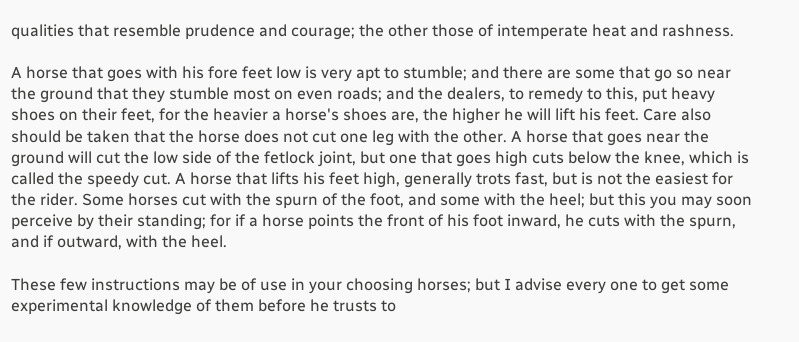qualities that resemble prudence and courage; the other those of intemperate heat and rashness.

A horse that goes with his fore feet low is very apt to stumble; and there are some that go so near the ground that they stumble most on even roads; and the dealers, to remedy to this, put heavy shoes on their feet, for the heavier a horse's shoes are, the higher he will lift his feet. Care also should be taken that the horse does not cut one leg with the other. A horse that goes near the ground will cut the low side of the fetlock joint, but one that goes high cuts below the knee, which is called the speedy cut. A horse that lifts his feet high, generally trots fast, but is not the easiest for the rider. Some horses cut with the spurn of the foot, and some with the heel; but this you may soon perceive by their standing; for if a horse points the front of his foot inward, he cuts with the spurn, and if outward, with the heel.

These few instructions may be of use in your choosing horses; but I advise every one to get some experimental knowledge of them before he trusts to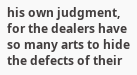his own judgment, for the dealers have so many arts to hide the defects of their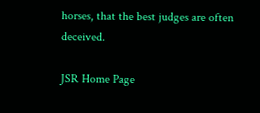horses, that the best judges are often deceived.

JSR Home Page